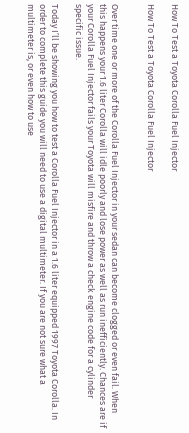How To Test a Toyota Corolla Fuel Injector

How To Test a Toyota Corolla Fuel Injector


Over time one or more of the Corolla Fuel Injector in your sedan can become clogged or even fail. When this happens your 1.6 liter Corolla will idle poorly and lose power as well as run inefficiently. Chances are if your Corolla Fuel Injector fails your Toyota will misfire and throw a check engine code for a cylinder specific issue.

Today I’ll be showing you how to test a Corolla Fuel Injector in a 1.6 liter equipped 1997 Toyota Corolla. In order to complete this guide you will need to use a digital multimeter. If you are not sure what a multimeter is, or even how to use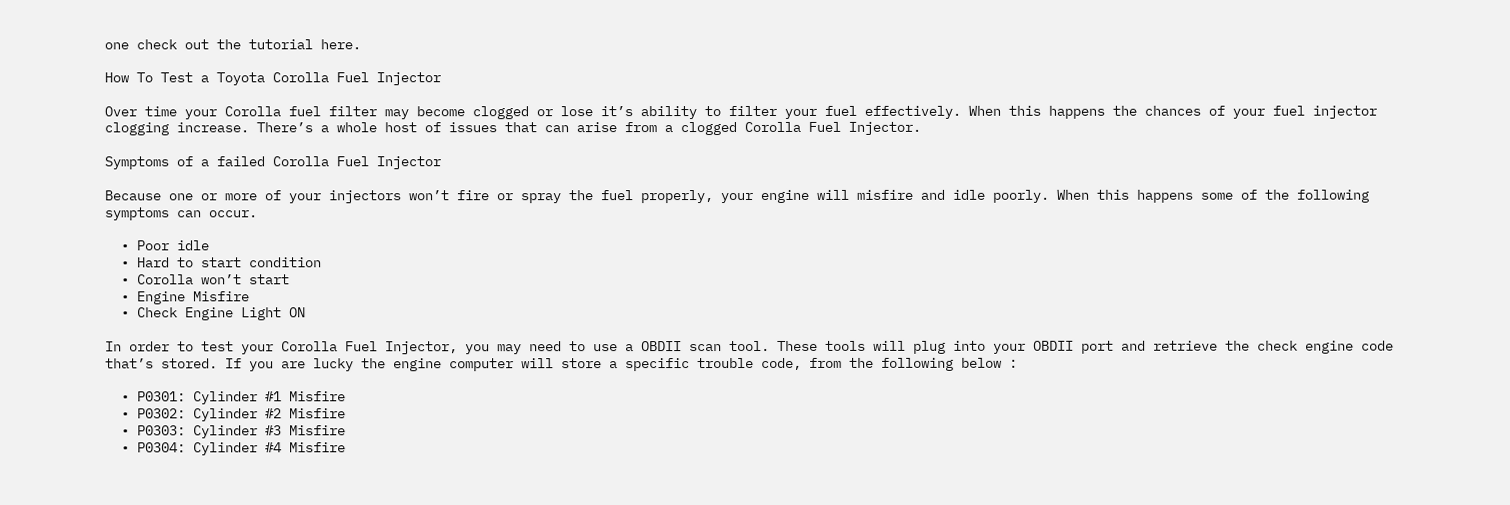one check out the tutorial here.

How To Test a Toyota Corolla Fuel Injector

Over time your Corolla fuel filter may become clogged or lose it’s ability to filter your fuel effectively. When this happens the chances of your fuel injector clogging increase. There’s a whole host of issues that can arise from a clogged Corolla Fuel Injector.

Symptoms of a failed Corolla Fuel Injector

Because one or more of your injectors won’t fire or spray the fuel properly, your engine will misfire and idle poorly. When this happens some of the following symptoms can occur.

  • Poor idle
  • Hard to start condition
  • Corolla won’t start
  • Engine Misfire
  • Check Engine Light ON

In order to test your Corolla Fuel Injector, you may need to use a OBDII scan tool. These tools will plug into your OBDII port and retrieve the check engine code that’s stored. If you are lucky the engine computer will store a specific trouble code, from the following below :

  • P0301: Cylinder #1 Misfire
  • P0302: Cylinder #2 Misfire
  • P0303: Cylinder #3 Misfire
  • P0304: Cylinder #4 Misfire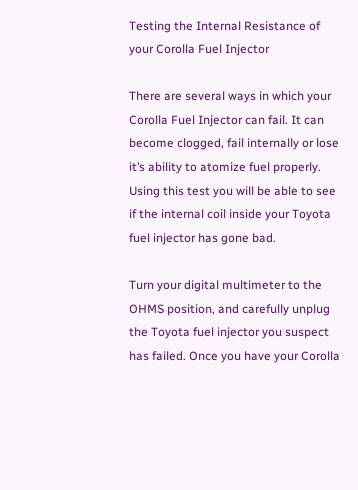Testing the Internal Resistance of your Corolla Fuel Injector

There are several ways in which your Corolla Fuel Injector can fail. It can become clogged, fail internally or lose it’s ability to atomize fuel properly. Using this test you will be able to see if the internal coil inside your Toyota fuel injector has gone bad.

Turn your digital multimeter to the OHMS position, and carefully unplug the Toyota fuel injector you suspect has failed. Once you have your Corolla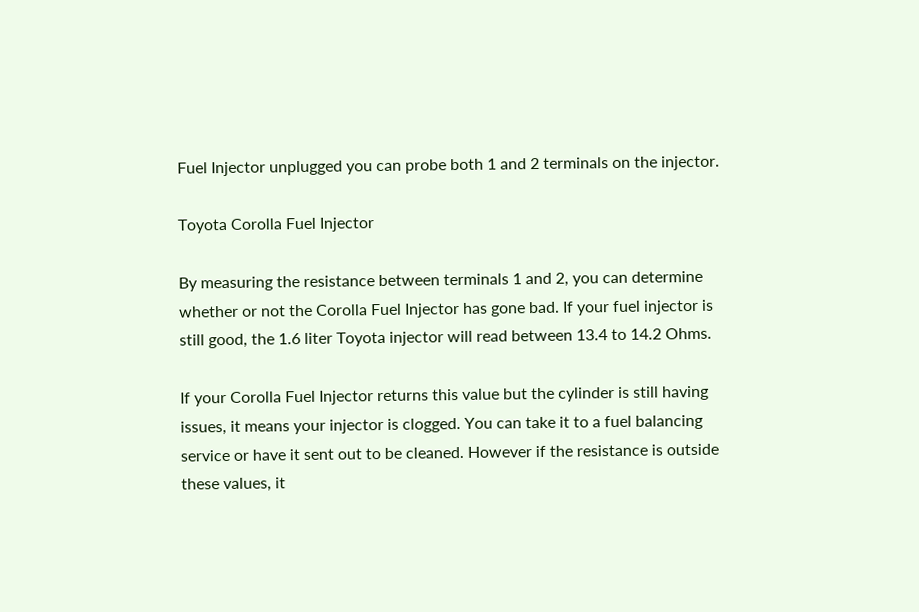Fuel Injector unplugged you can probe both 1 and 2 terminals on the injector.

Toyota Corolla Fuel Injector

By measuring the resistance between terminals 1 and 2, you can determine whether or not the Corolla Fuel Injector has gone bad. If your fuel injector is still good, the 1.6 liter Toyota injector will read between 13.4 to 14.2 Ohms.

If your Corolla Fuel Injector returns this value but the cylinder is still having issues, it means your injector is clogged. You can take it to a fuel balancing service or have it sent out to be cleaned. However if the resistance is outside these values, it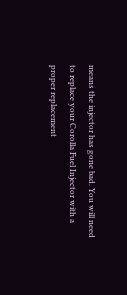means the injector has gone bad. You will need to replace your Corolla Fuel Injector with a proper replacement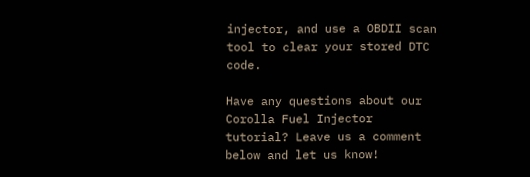injector, and use a OBDII scan tool to clear your stored DTC code.

Have any questions about our Corolla Fuel Injector tutorial? Leave us a comment below and let us know!